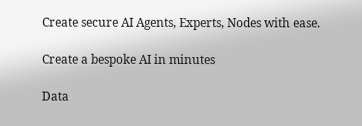Create secure AI Agents, Experts, Nodes with ease.

Create a bespoke AI in minutes

Data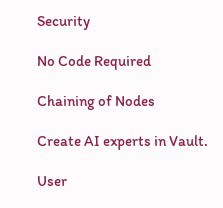Security

No Code Required

Chaining of Nodes

Create AI experts in Vault.

User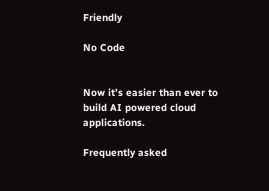Friendly

No Code


Now it’s easier than ever to build AI powered cloud applications.

Frequently asked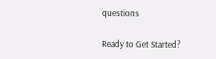questions

Ready to Get Started?